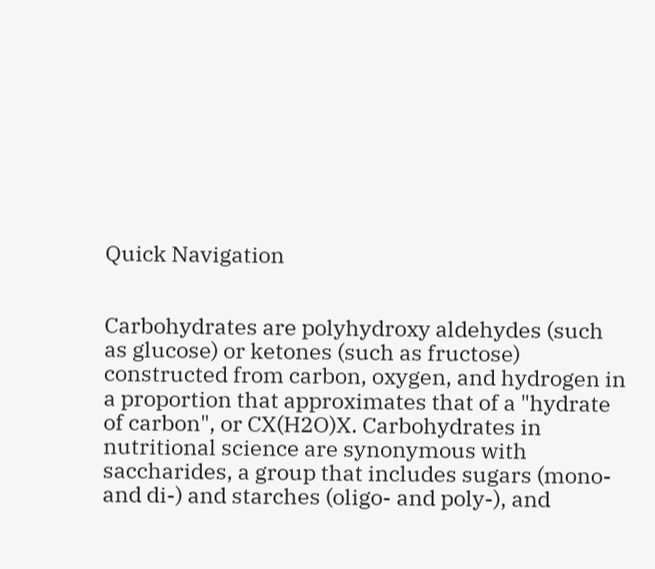Quick Navigation


Carbohydrates are polyhydroxy aldehydes (such as glucose) or ketones (such as fructose) constructed from carbon, oxygen, and hydrogen in a proportion that approximates that of a "hydrate of carbon", or CX(H2O)X. Carbohydrates in nutritional science are synonymous with saccharides, a group that includes sugars (mono- and di-) and starches (oligo- and poly-), and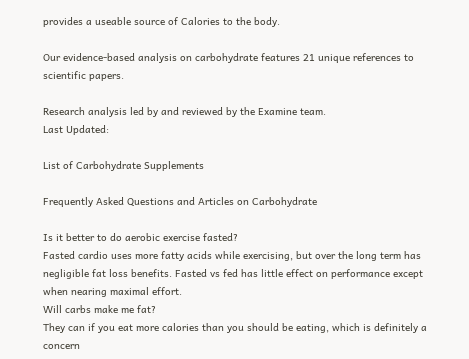provides a useable source of Calories to the body.

Our evidence-based analysis on carbohydrate features 21 unique references to scientific papers.

Research analysis led by and reviewed by the Examine team.
Last Updated:

List of Carbohydrate Supplements

Frequently Asked Questions and Articles on Carbohydrate

Is it better to do aerobic exercise fasted?
Fasted cardio uses more fatty acids while exercising, but over the long term has negligible fat loss benefits. Fasted vs fed has little effect on performance except when nearing maximal effort.
Will carbs make me fat?
They can if you eat more calories than you should be eating, which is definitely a concern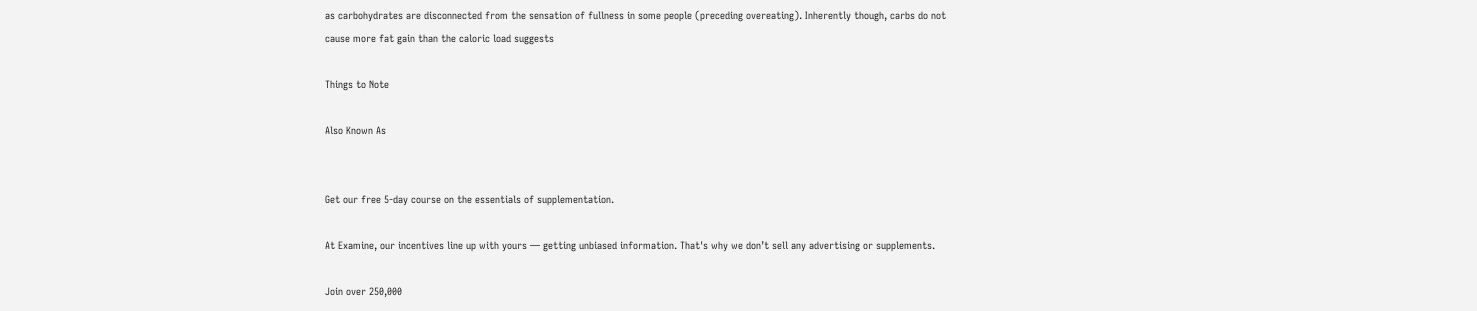as carbohydrates are disconnected from the sensation of fullness in some people (preceding overeating). Inherently though, carbs do not cause more fat gain than the caloric load suggests

Things to Note

Also Known As


Get our free 5-day course on the essentials of supplementation.

At Examine, our incentives line up with yours — getting unbiased information. That's why we don’t sell any advertising or supplements.

Join over 250,000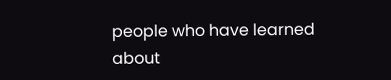people who have learned about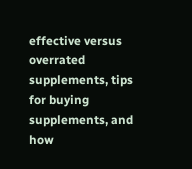effective versus overrated supplements, tips for buying supplements, and how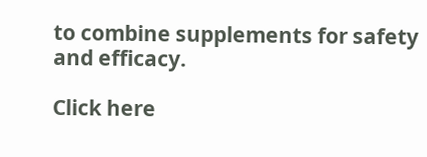to combine supplements for safety and efficacy.

Click here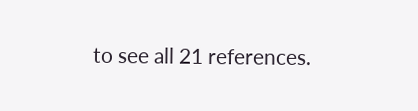to see all 21 references.